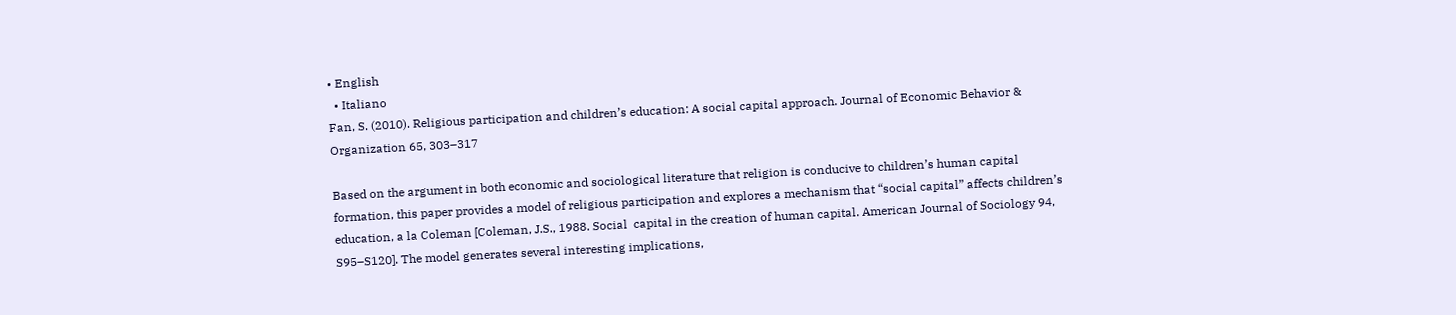• English
  • Italiano
Fan, S. (2010). Religious participation and children’s education: A social capital approach. Journal of Economic Behavior & Organization 65, 303–317

Based on the argument in both economic and sociological literature that religion is conducive to children’s human capital formation, this paper provides a model of religious participation and explores a mechanism that “social capital” affects children’s education, a la Coleman [Coleman, J.S., 1988. Social  capital in the creation of human capital. American Journal of Sociology 94, S95–S120]. The model generates several interesting implications,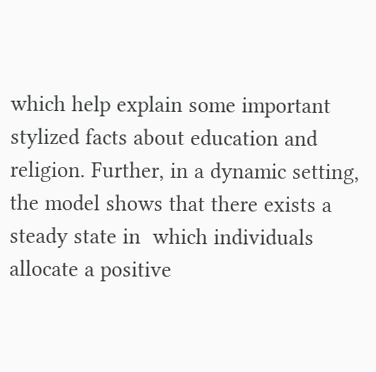which help explain some important stylized facts about education and religion. Further, in a dynamic setting, the model shows that there exists a steady state in  which individuals allocate a positive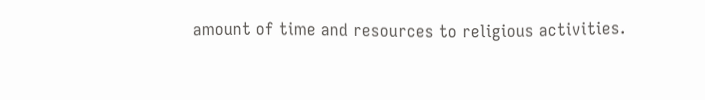amount of time and resources to religious activities.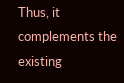Thus, it complements the existing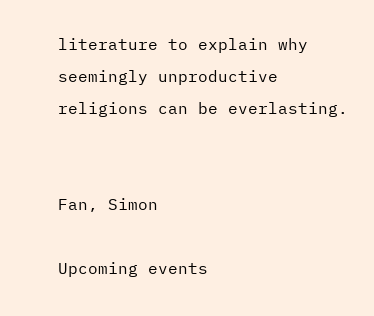literature to explain why seemingly unproductive religions can be everlasting.


Fan, Simon

Upcoming events